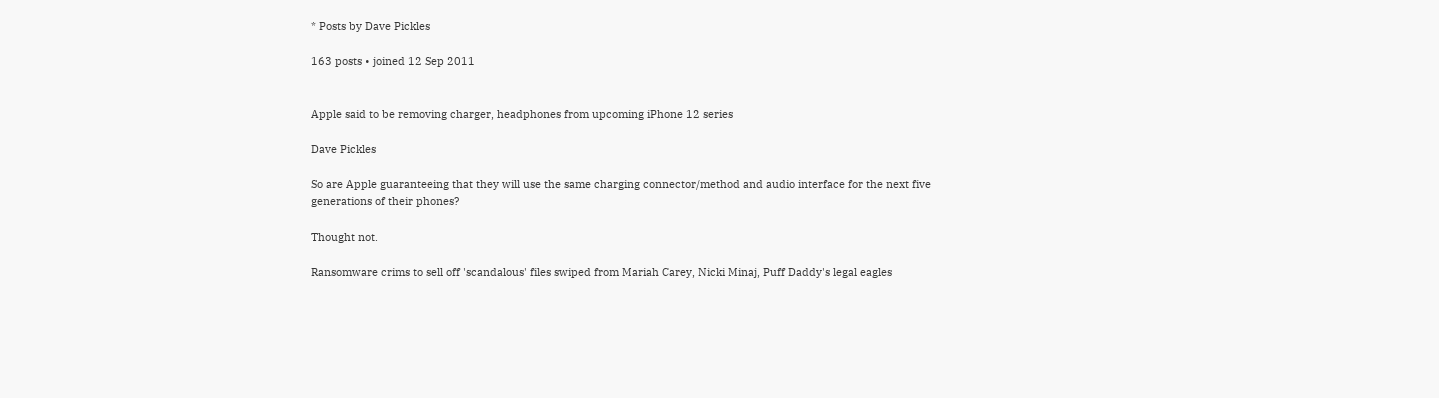* Posts by Dave Pickles

163 posts • joined 12 Sep 2011


Apple said to be removing charger, headphones from upcoming iPhone 12 series

Dave Pickles

So are Apple guaranteeing that they will use the same charging connector/method and audio interface for the next five generations of their phones?

Thought not.

Ransomware crims to sell off 'scandalous' files swiped from Mariah Carey, Nicki Minaj, Puff Daddy's legal eagles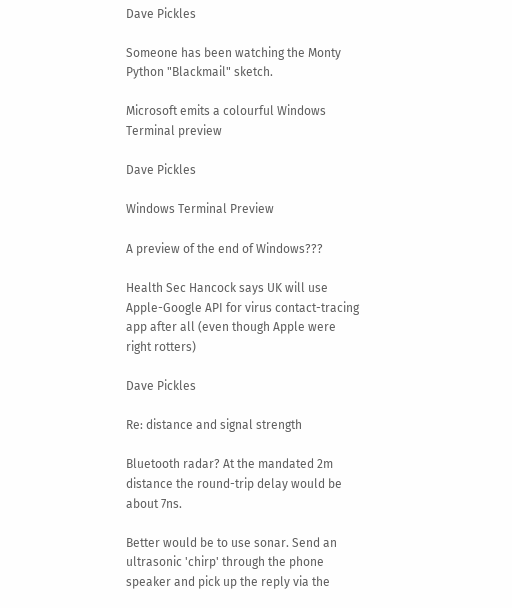Dave Pickles

Someone has been watching the Monty Python "Blackmail" sketch.

Microsoft emits a colourful Windows Terminal preview

Dave Pickles

Windows Terminal Preview

A preview of the end of Windows???

Health Sec Hancock says UK will use Apple-Google API for virus contact-tracing app after all (even though Apple were right rotters)

Dave Pickles

Re: distance and signal strength

Bluetooth radar? At the mandated 2m distance the round-trip delay would be about 7ns.

Better would be to use sonar. Send an ultrasonic 'chirp' through the phone speaker and pick up the reply via the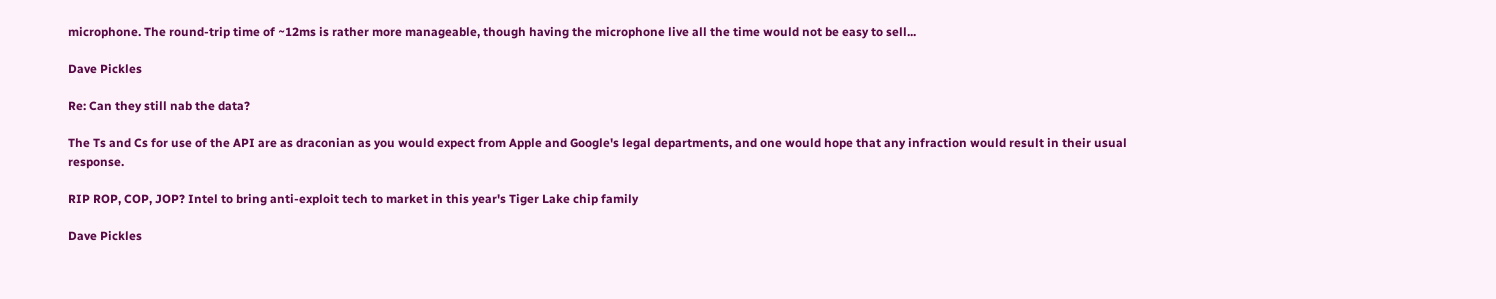microphone. The round-trip time of ~12ms is rather more manageable, though having the microphone live all the time would not be easy to sell...

Dave Pickles

Re: Can they still nab the data?

The Ts and Cs for use of the API are as draconian as you would expect from Apple and Google's legal departments, and one would hope that any infraction would result in their usual response.

RIP ROP, COP, JOP? Intel to bring anti-exploit tech to market in this year's Tiger Lake chip family

Dave Pickles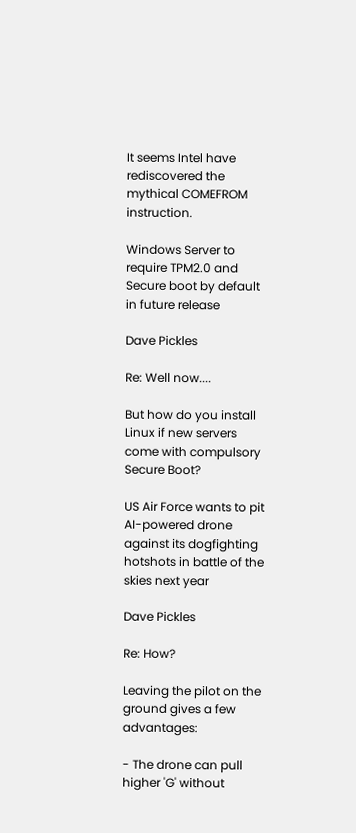It seems Intel have rediscovered the mythical COMEFROM instruction.

Windows Server to require TPM2.0 and Secure boot by default in future release

Dave Pickles

Re: Well now....

But how do you install Linux if new servers come with compulsory Secure Boot?

US Air Force wants to pit AI-powered drone against its dogfighting hotshots in battle of the skies next year

Dave Pickles

Re: How?

Leaving the pilot on the ground gives a few advantages:

- The drone can pull higher 'G' without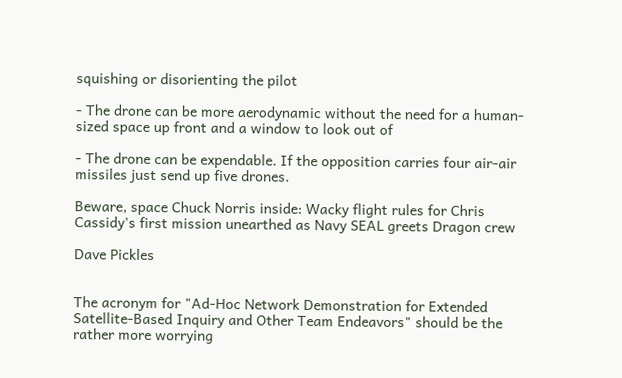squishing or disorienting the pilot

- The drone can be more aerodynamic without the need for a human-sized space up front and a window to look out of

- The drone can be expendable. If the opposition carries four air-air missiles just send up five drones.

Beware, space Chuck Norris inside: Wacky flight rules for Chris Cassidy's first mission unearthed as Navy SEAL greets Dragon crew

Dave Pickles


The acronym for "Ad-Hoc Network Demonstration for Extended Satellite-Based Inquiry and Other Team Endeavors" should be the rather more worrying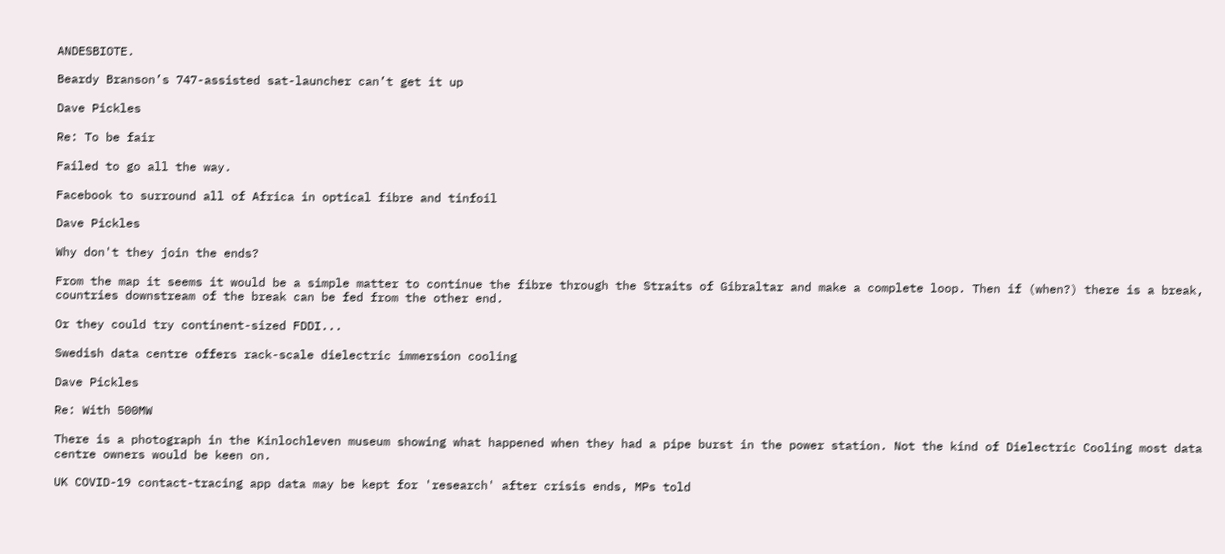ANDESBIOTE.

Beardy Branson’s 747-assisted sat-launcher can’t get it up

Dave Pickles

Re: To be fair

Failed to go all the way.

Facebook to surround all of Africa in optical fibre and tinfoil

Dave Pickles

Why don't they join the ends?

From the map it seems it would be a simple matter to continue the fibre through the Straits of Gibraltar and make a complete loop. Then if (when?) there is a break, countries downstream of the break can be fed from the other end.

Or they could try continent-sized FDDI...

Swedish data centre offers rack-scale dielectric immersion cooling

Dave Pickles

Re: With 500MW

There is a photograph in the Kinlochleven museum showing what happened when they had a pipe burst in the power station. Not the kind of Dielectric Cooling most data centre owners would be keen on.

UK COVID-19 contact-tracing app data may be kept for 'research' after crisis ends, MPs told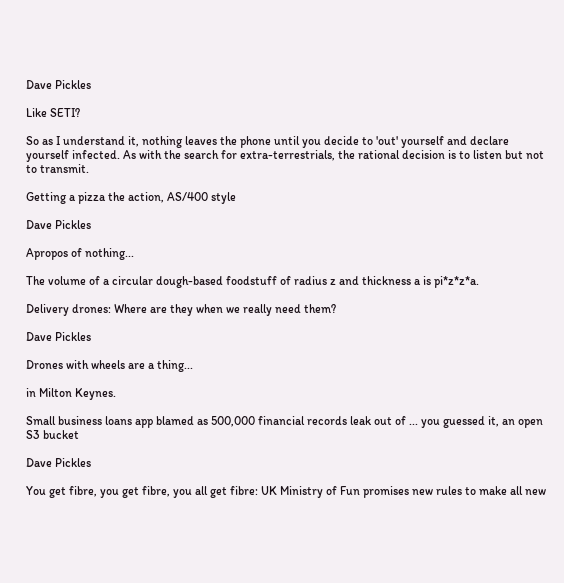Dave Pickles

Like SETI?

So as I understand it, nothing leaves the phone until you decide to 'out' yourself and declare yourself infected. As with the search for extra-terrestrials, the rational decision is to listen but not to transmit.

Getting a pizza the action, AS/400 style

Dave Pickles

Apropos of nothing...

The volume of a circular dough-based foodstuff of radius z and thickness a is pi*z*z*a.

Delivery drones: Where are they when we really need them?

Dave Pickles

Drones with wheels are a thing...

in Milton Keynes.

Small business loans app blamed as 500,000 financial records leak out of ... you guessed it, an open S3 bucket

Dave Pickles

You get fibre, you get fibre, you all get fibre: UK Ministry of Fun promises new rules to make all new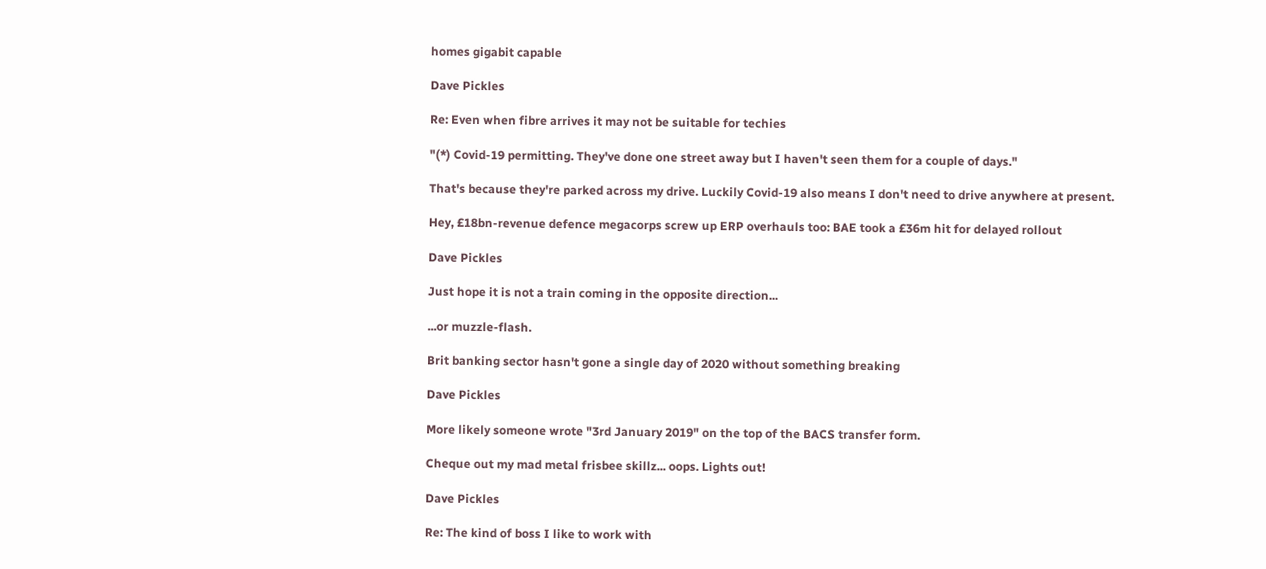homes gigabit capable

Dave Pickles

Re: Even when fibre arrives it may not be suitable for techies

"(*) Covid-19 permitting. They've done one street away but I haven't seen them for a couple of days."

That's because they're parked across my drive. Luckily Covid-19 also means I don't need to drive anywhere at present.

Hey, £18bn-revenue defence megacorps screw up ERP overhauls too: BAE took a £36m hit for delayed rollout

Dave Pickles

Just hope it is not a train coming in the opposite direction...

...or muzzle-flash.

Brit banking sector hasn't gone a single day of 2020 without something breaking

Dave Pickles

More likely someone wrote "3rd January 2019" on the top of the BACS transfer form.

Cheque out my mad metal frisbee skillz... oops. Lights out!

Dave Pickles

Re: The kind of boss I like to work with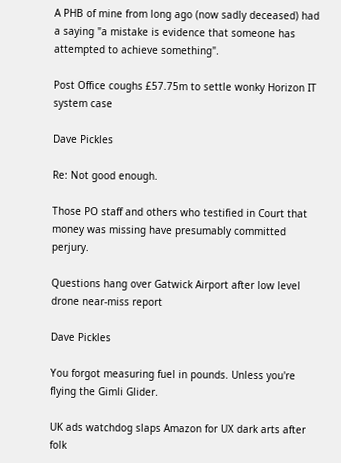A PHB of mine from long ago (now sadly deceased) had a saying "a mistake is evidence that someone has attempted to achieve something".

Post Office coughs £57.75m to settle wonky Horizon IT system case

Dave Pickles

Re: Not good enough.

Those PO staff and others who testified in Court that money was missing have presumably committed perjury.

Questions hang over Gatwick Airport after low level drone near-miss report

Dave Pickles

You forgot measuring fuel in pounds. Unless you're flying the Gimli Glider.

UK ads watchdog slaps Amazon for UX dark arts after folk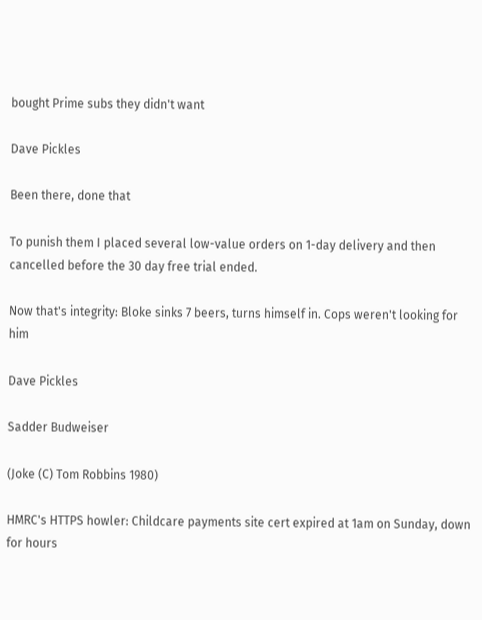bought Prime subs they didn't want

Dave Pickles

Been there, done that

To punish them I placed several low-value orders on 1-day delivery and then cancelled before the 30 day free trial ended.

Now that's integrity: Bloke sinks 7 beers, turns himself in. Cops weren't looking for him

Dave Pickles

Sadder Budweiser

(Joke (C) Tom Robbins 1980)

HMRC's HTTPS howler: Childcare payments site cert expired at 1am on Sunday, down for hours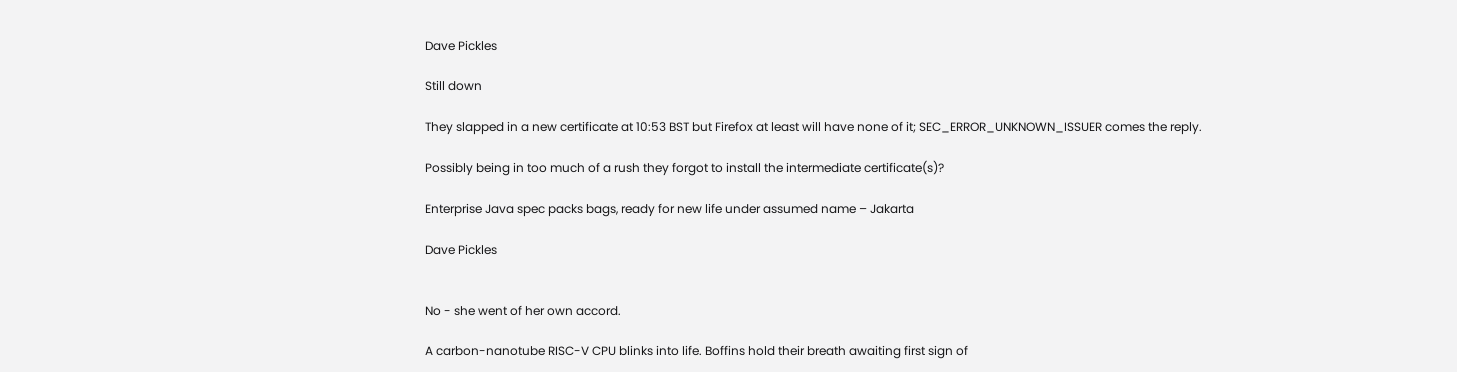Dave Pickles

Still down

They slapped in a new certificate at 10:53 BST but Firefox at least will have none of it; SEC_ERROR_UNKNOWN_ISSUER comes the reply.

Possibly being in too much of a rush they forgot to install the intermediate certificate(s)?

Enterprise Java spec packs bags, ready for new life under assumed name – Jakarta

Dave Pickles


No - she went of her own accord.

A carbon-nanotube RISC-V CPU blinks into life. Boffins hold their breath awaiting first sign of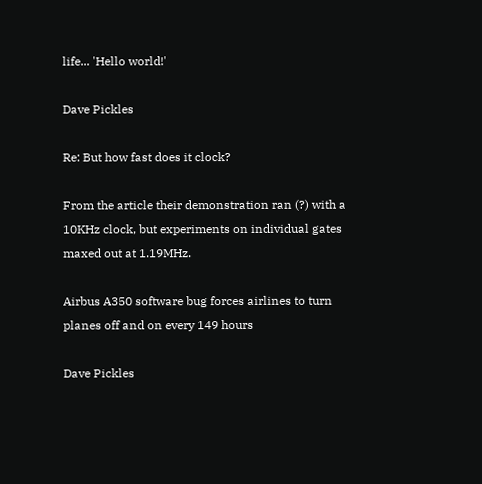life... 'Hello world!'

Dave Pickles

Re: But how fast does it clock?

From the article their demonstration ran (?) with a 10KHz clock, but experiments on individual gates maxed out at 1.19MHz.

Airbus A350 software bug forces airlines to turn planes off and on every 149 hours

Dave Pickles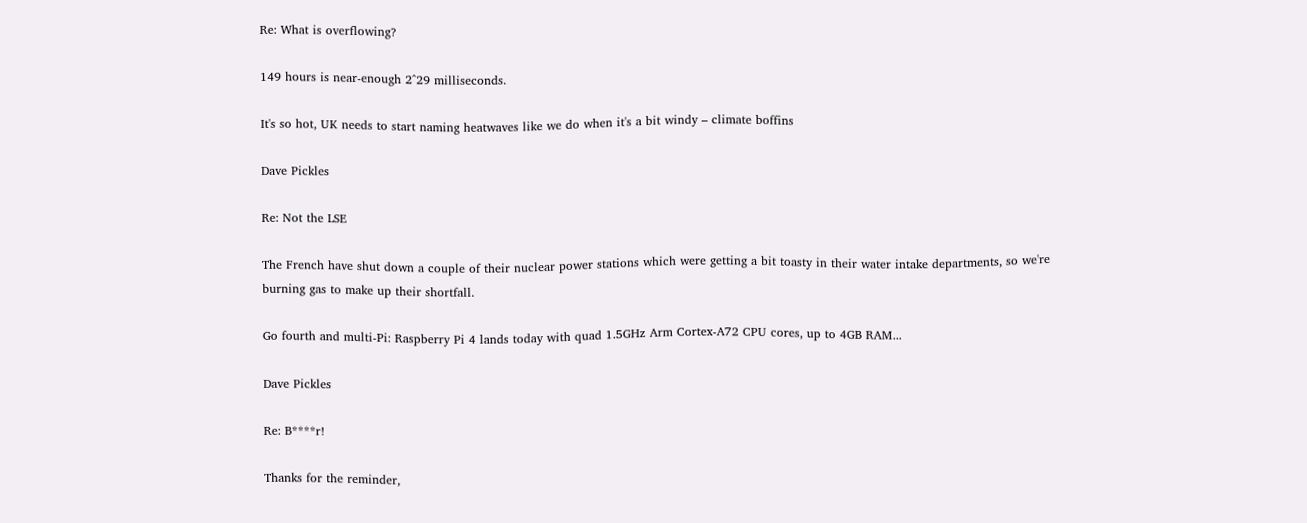Re: What is overflowing?

149 hours is near-enough 2^29 milliseconds.

It's so hot, UK needs to start naming heatwaves like we do when it's a bit windy – climate boffins

Dave Pickles

Re: Not the LSE

The French have shut down a couple of their nuclear power stations which were getting a bit toasty in their water intake departments, so we're burning gas to make up their shortfall.

Go fourth and multi-Pi: Raspberry Pi 4 lands today with quad 1.5GHz Arm Cortex-A72 CPU cores, up to 4GB RAM...

Dave Pickles

Re: B****r!

Thanks for the reminder,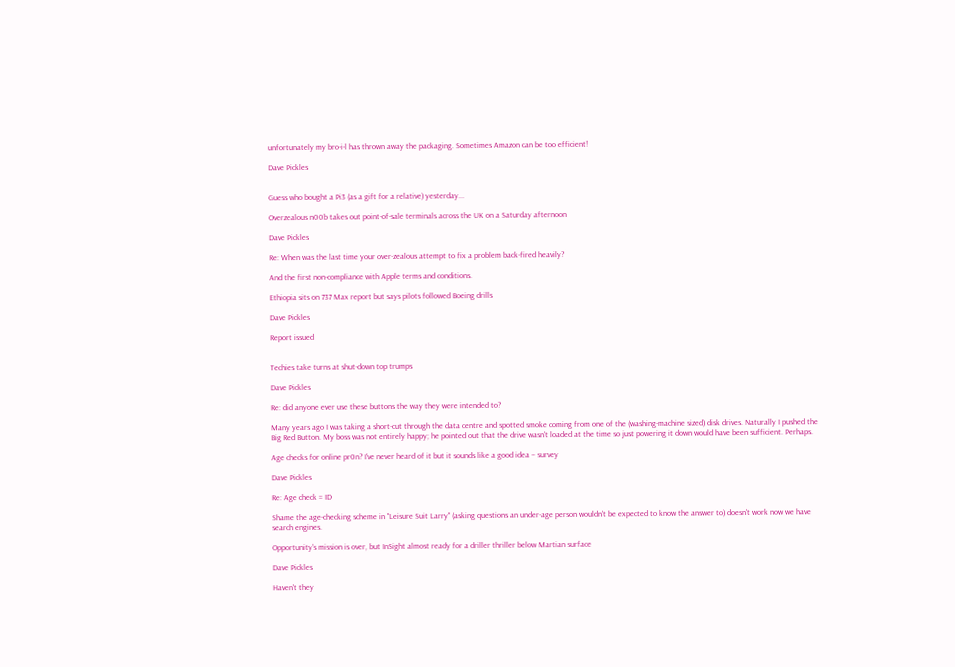unfortunately my bro-i-l has thrown away the packaging. Sometimes Amazon can be too efficient!

Dave Pickles


Guess who bought a Pi3 (as a gift for a relative) yesterday...

Overzealous n00b takes out point-of-sale terminals across the UK on a Saturday afternoon

Dave Pickles

Re: When was the last time your over-zealous attempt to fix a problem back-fired heavily?

And the first non-compliance with Apple terms and conditions.

Ethiopia sits on 737 Max report but says pilots followed Boeing drills

Dave Pickles

Report issued


Techies take turns at shut-down top trumps

Dave Pickles

Re: did anyone ever use these buttons the way they were intended to?

Many years ago I was taking a short-cut through the data centre and spotted smoke coming from one of the (washing-machine sized) disk drives. Naturally I pushed the Big Red Button. My boss was not entirely happy; he pointed out that the drive wasn't loaded at the time so just powering it down would have been sufficient. Perhaps.

Age checks for online pr0n? I've never heard of it but it sounds like a good idea – survey

Dave Pickles

Re: Age check = ID

Shame the age-checking scheme in "Leisure Suit Larry" (asking questions an under-age person wouldn't be expected to know the answer to) doesn't work now we have search engines.

Opportunity's mission is over, but InSight almost ready for a driller thriller below Martian surface

Dave Pickles

Haven't they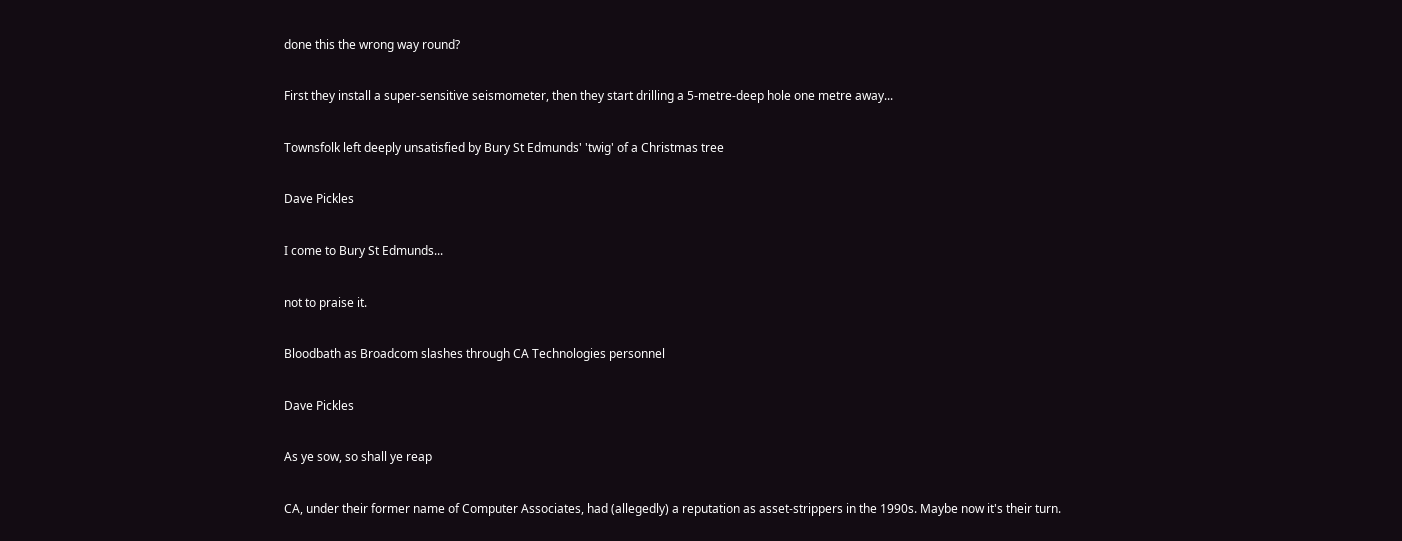done this the wrong way round?

First they install a super-sensitive seismometer, then they start drilling a 5-metre-deep hole one metre away...

Townsfolk left deeply unsatisfied by Bury St Edmunds' 'twig' of a Christmas tree

Dave Pickles

I come to Bury St Edmunds...

not to praise it.

Bloodbath as Broadcom slashes through CA Technologies personnel

Dave Pickles

As ye sow, so shall ye reap

CA, under their former name of Computer Associates, had (allegedly) a reputation as asset-strippers in the 1990s. Maybe now it's their turn.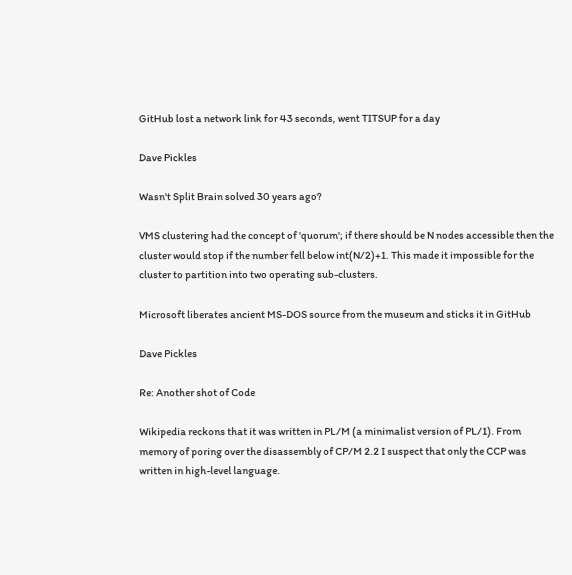GitHub lost a network link for 43 seconds, went TITSUP for a day

Dave Pickles

Wasn't Split Brain solved 30 years ago?

VMS clustering had the concept of 'quorum'; if there should be N nodes accessible then the cluster would stop if the number fell below int(N/2)+1. This made it impossible for the cluster to partition into two operating sub-clusters.

Microsoft liberates ancient MS-DOS source from the museum and sticks it in GitHub

Dave Pickles

Re: Another shot of Code

Wikipedia reckons that it was written in PL/M (a minimalist version of PL/1). From memory of poring over the disassembly of CP/M 2.2 I suspect that only the CCP was written in high-level language.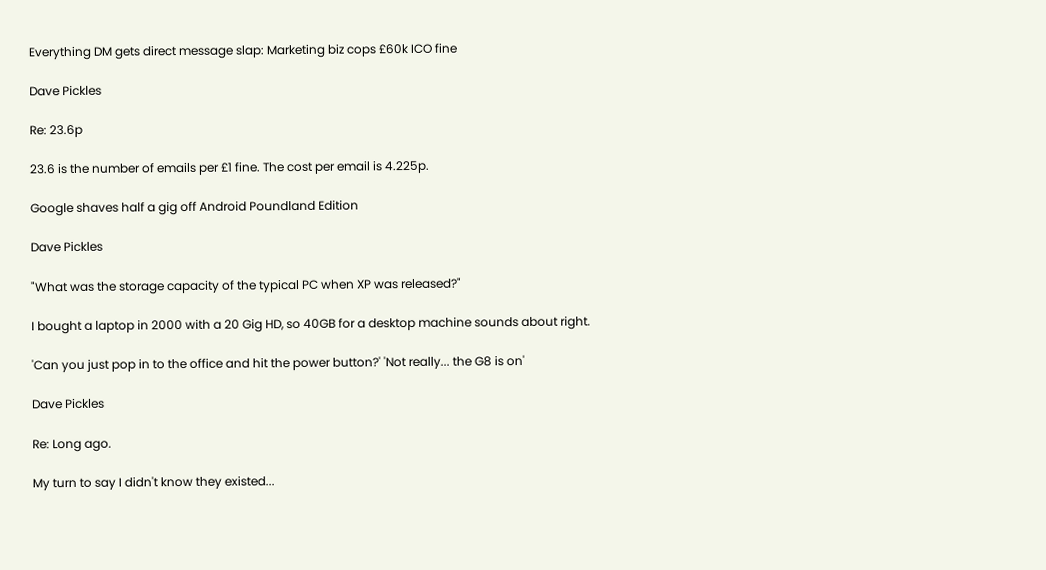Everything DM gets direct message slap: Marketing biz cops £60k ICO fine

Dave Pickles

Re: 23.6p

23.6 is the number of emails per £1 fine. The cost per email is 4.225p.

Google shaves half a gig off Android Poundland Edition

Dave Pickles

"What was the storage capacity of the typical PC when XP was released?"

I bought a laptop in 2000 with a 20 Gig HD, so 40GB for a desktop machine sounds about right.

'Can you just pop in to the office and hit the power button?' 'Not really... the G8 is on'

Dave Pickles

Re: Long ago.

My turn to say I didn't know they existed...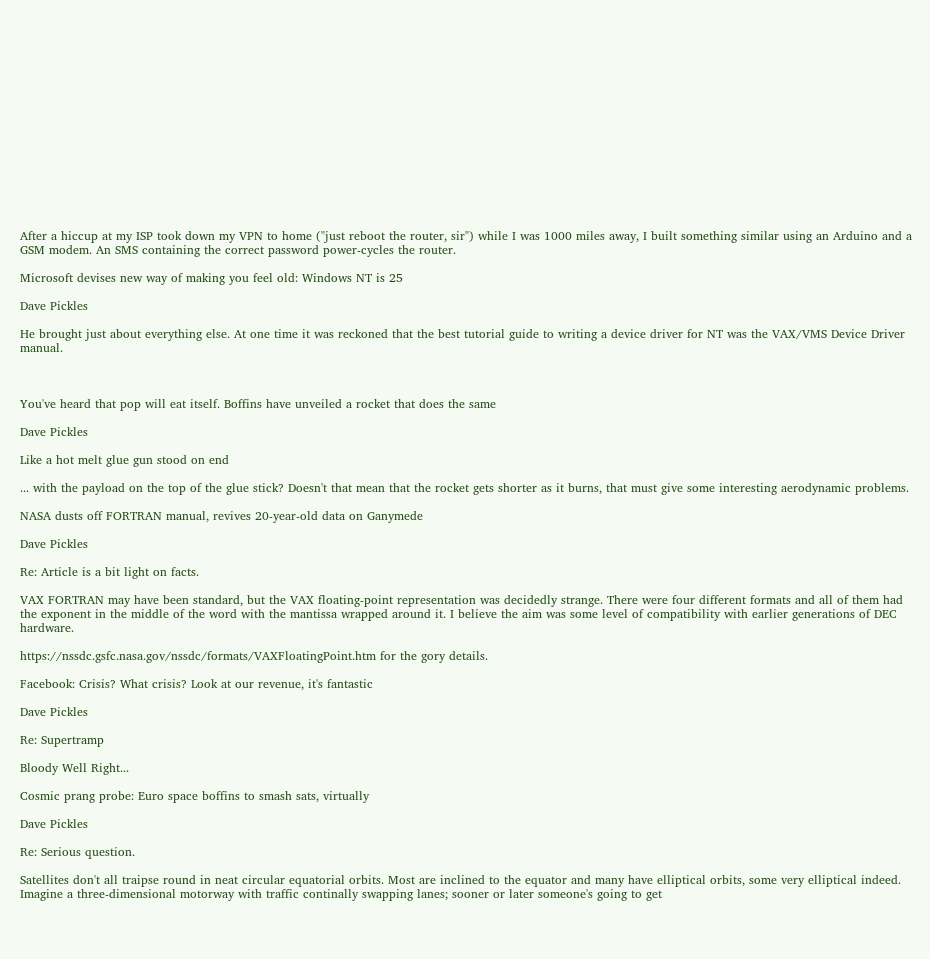After a hiccup at my ISP took down my VPN to home ("just reboot the router, sir") while I was 1000 miles away, I built something similar using an Arduino and a GSM modem. An SMS containing the correct password power-cycles the router.

Microsoft devises new way of making you feel old: Windows NT is 25

Dave Pickles

He brought just about everything else. At one time it was reckoned that the best tutorial guide to writing a device driver for NT was the VAX/VMS Device Driver manual.



You've heard that pop will eat itself. Boffins have unveiled a rocket that does the same

Dave Pickles

Like a hot melt glue gun stood on end

... with the payload on the top of the glue stick? Doesn't that mean that the rocket gets shorter as it burns, that must give some interesting aerodynamic problems.

NASA dusts off FORTRAN manual, revives 20-year-old data on Ganymede

Dave Pickles

Re: Article is a bit light on facts.

VAX FORTRAN may have been standard, but the VAX floating-point representation was decidedly strange. There were four different formats and all of them had the exponent in the middle of the word with the mantissa wrapped around it. I believe the aim was some level of compatibility with earlier generations of DEC hardware.

https://nssdc.gsfc.nasa.gov/nssdc/formats/VAXFloatingPoint.htm for the gory details.

Facebook: Crisis? What crisis? Look at our revenue, it's fantastic

Dave Pickles

Re: Supertramp

Bloody Well Right...

Cosmic prang probe: Euro space boffins to smash sats, virtually

Dave Pickles

Re: Serious question.

Satellites don't all traipse round in neat circular equatorial orbits. Most are inclined to the equator and many have elliptical orbits, some very elliptical indeed. Imagine a three-dimensional motorway with traffic continally swapping lanes; sooner or later someone's going to get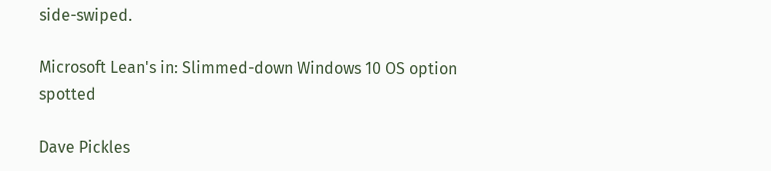side-swiped.

Microsoft Lean's in: Slimmed-down Windows 10 OS option spotted

Dave Pickles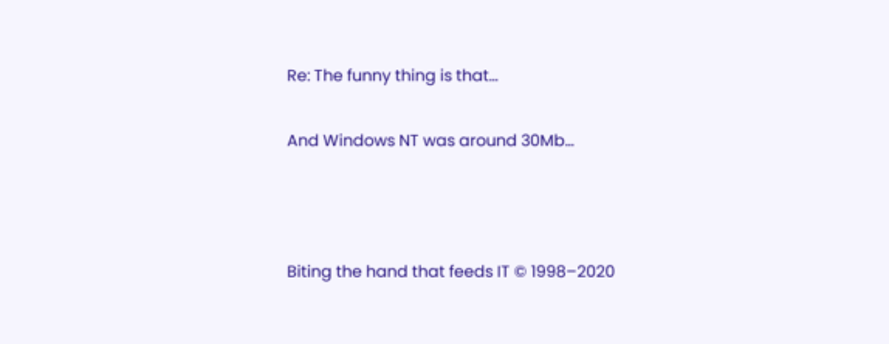Re: The funny thing is that...

And Windows NT was around 30Mb...



Biting the hand that feeds IT © 1998–2020